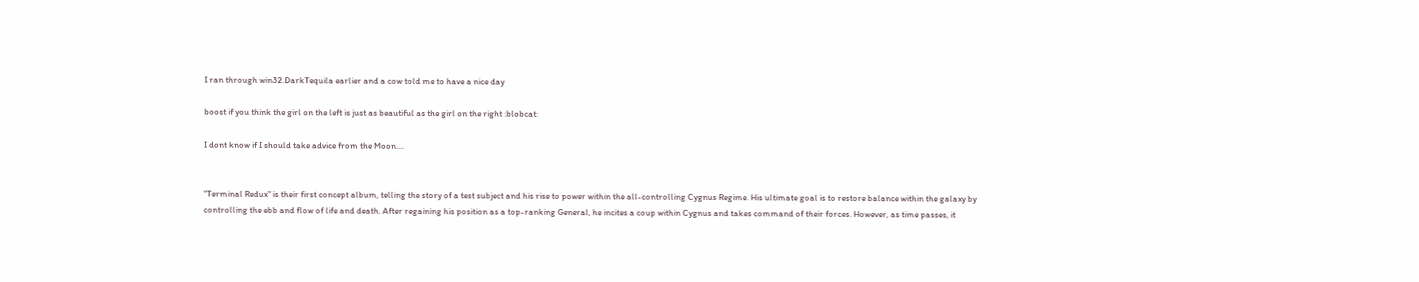I ran through win32.DarkTequila earlier and a cow told me to have a nice day

boost if you think the girl on the left is just as beautiful as the girl on the right :blobcat:

I dont know if I should take advice from the Moon....


"Terminal Redux" is their first concept album, telling the story of a test subject and his rise to power within the all-controlling Cygnus Regime. His ultimate goal is to restore balance within the galaxy by controlling the ebb and flow of life and death. After regaining his position as a top-ranking General, he incites a coup within Cygnus and takes command of their forces. However, as time passes, it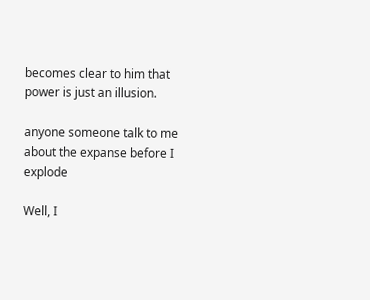becomes clear to him that power is just an illusion.

anyone someone talk to me about the expanse before I explode

Well, I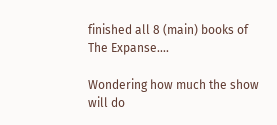finished all 8 (main) books of The Expanse....

Wondering how much the show will do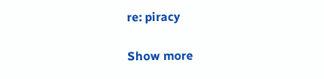re: piracy

Show more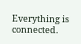Everything is connected.